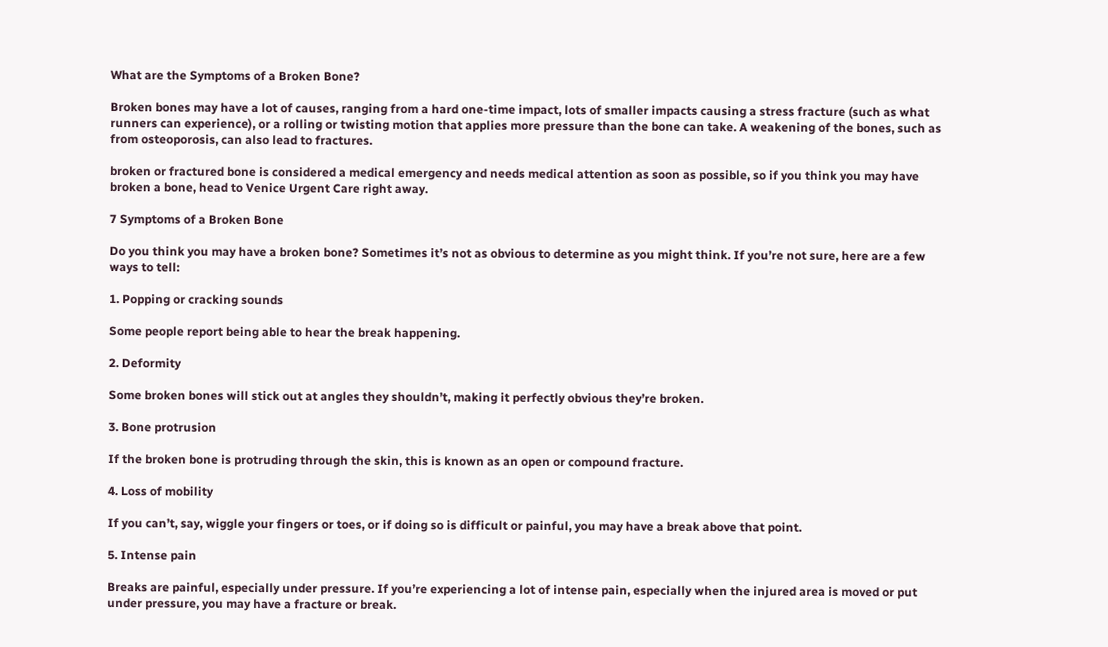What are the Symptoms of a Broken Bone?

Broken bones may have a lot of causes, ranging from a hard one-time impact, lots of smaller impacts causing a stress fracture (such as what runners can experience), or a rolling or twisting motion that applies more pressure than the bone can take. A weakening of the bones, such as from osteoporosis, can also lead to fractures.

broken or fractured bone is considered a medical emergency and needs medical attention as soon as possible, so if you think you may have broken a bone, head to Venice Urgent Care right away.

7 Symptoms of a Broken Bone

Do you think you may have a broken bone? Sometimes it’s not as obvious to determine as you might think. If you’re not sure, here are a few ways to tell:

1. Popping or cracking sounds

Some people report being able to hear the break happening.

2. Deformity

Some broken bones will stick out at angles they shouldn’t, making it perfectly obvious they’re broken.

3. Bone protrusion

If the broken bone is protruding through the skin, this is known as an open or compound fracture.

4. Loss of mobility

If you can’t, say, wiggle your fingers or toes, or if doing so is difficult or painful, you may have a break above that point.

5. Intense pain

Breaks are painful, especially under pressure. If you’re experiencing a lot of intense pain, especially when the injured area is moved or put under pressure, you may have a fracture or break.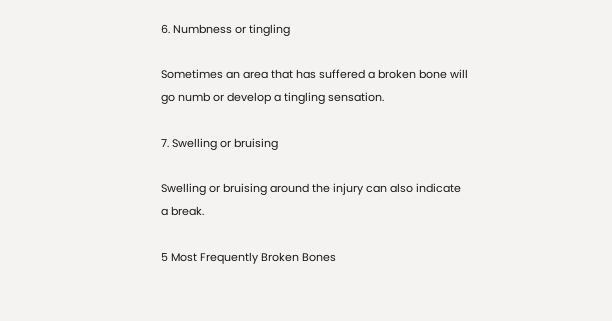6. Numbness or tingling

Sometimes an area that has suffered a broken bone will go numb or develop a tingling sensation.

7. Swelling or bruising

Swelling or bruising around the injury can also indicate a break.

5 Most Frequently Broken Bones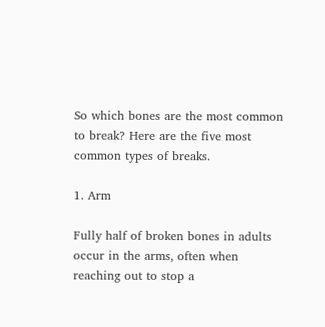So which bones are the most common to break? Here are the five most common types of breaks.

1. Arm

Fully half of broken bones in adults occur in the arms, often when reaching out to stop a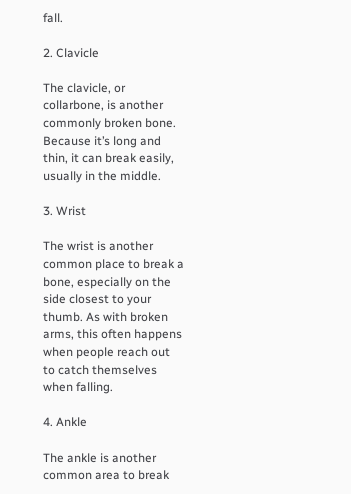fall.

2. Clavicle

The clavicle, or collarbone, is another commonly broken bone. Because it’s long and thin, it can break easily, usually in the middle.

3. Wrist

The wrist is another common place to break a bone, especially on the side closest to your thumb. As with broken arms, this often happens when people reach out to catch themselves when falling.

4. Ankle

The ankle is another common area to break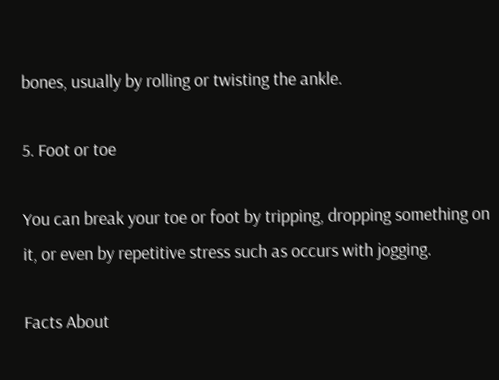bones, usually by rolling or twisting the ankle.

5. Foot or toe

You can break your toe or foot by tripping, dropping something on it, or even by repetitive stress such as occurs with jogging.

Facts About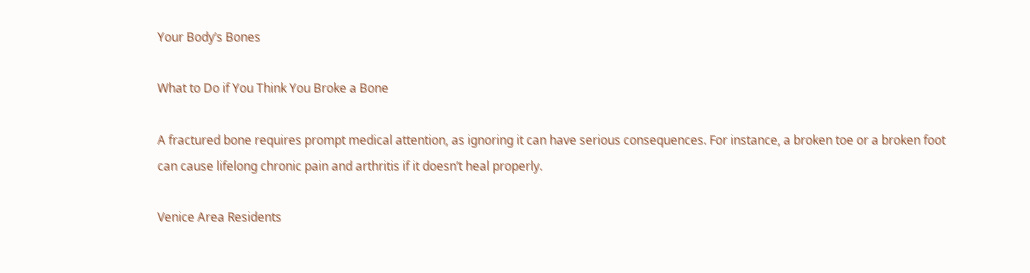Your Body’s Bones

What to Do if You Think You Broke a Bone

A fractured bone requires prompt medical attention, as ignoring it can have serious consequences. For instance, a broken toe or a broken foot can cause lifelong chronic pain and arthritis if it doesn’t heal properly.

Venice Area Residents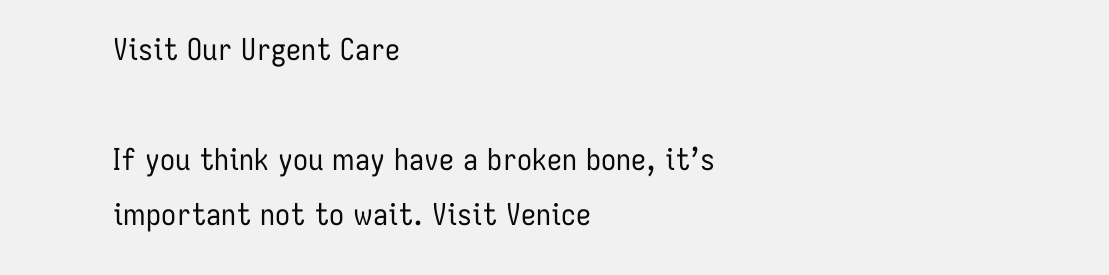Visit Our Urgent Care

If you think you may have a broken bone, it’s important not to wait. Visit Venice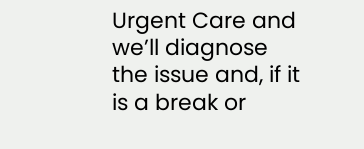Urgent Care and we’ll diagnose the issue and, if it is a break or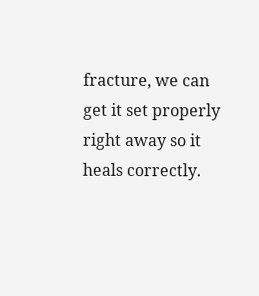fracture, we can get it set properly right away so it heals correctly.